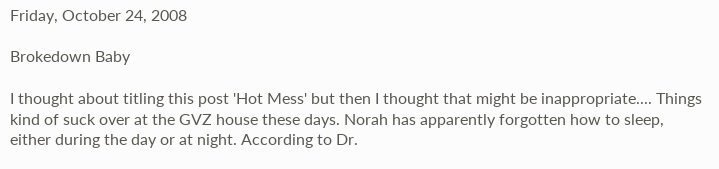Friday, October 24, 2008

Brokedown Baby

I thought about titling this post 'Hot Mess' but then I thought that might be inappropriate.... Things kind of suck over at the GVZ house these days. Norah has apparently forgotten how to sleep, either during the day or at night. According to Dr.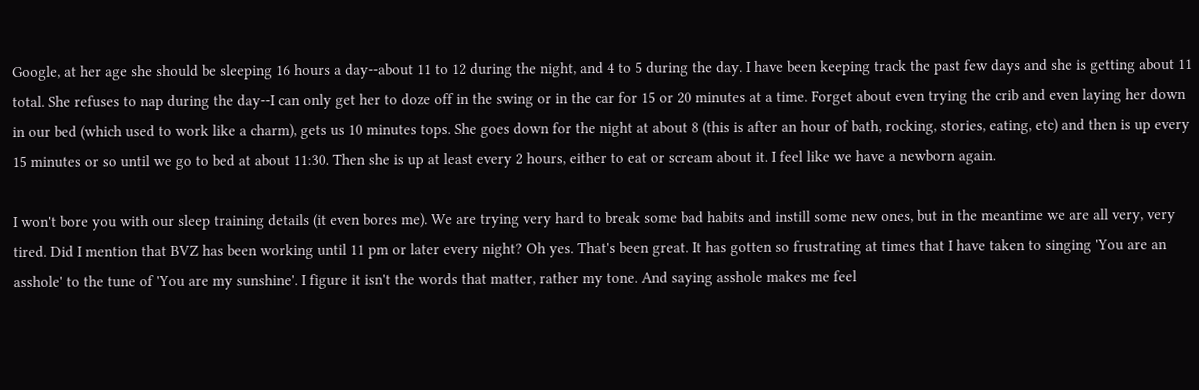Google, at her age she should be sleeping 16 hours a day--about 11 to 12 during the night, and 4 to 5 during the day. I have been keeping track the past few days and she is getting about 11 total. She refuses to nap during the day--I can only get her to doze off in the swing or in the car for 15 or 20 minutes at a time. Forget about even trying the crib and even laying her down in our bed (which used to work like a charm), gets us 10 minutes tops. She goes down for the night at about 8 (this is after an hour of bath, rocking, stories, eating, etc) and then is up every 15 minutes or so until we go to bed at about 11:30. Then she is up at least every 2 hours, either to eat or scream about it. I feel like we have a newborn again.

I won't bore you with our sleep training details (it even bores me). We are trying very hard to break some bad habits and instill some new ones, but in the meantime we are all very, very tired. Did I mention that BVZ has been working until 11 pm or later every night? Oh yes. That's been great. It has gotten so frustrating at times that I have taken to singing 'You are an asshole' to the tune of 'You are my sunshine'. I figure it isn't the words that matter, rather my tone. And saying asshole makes me feel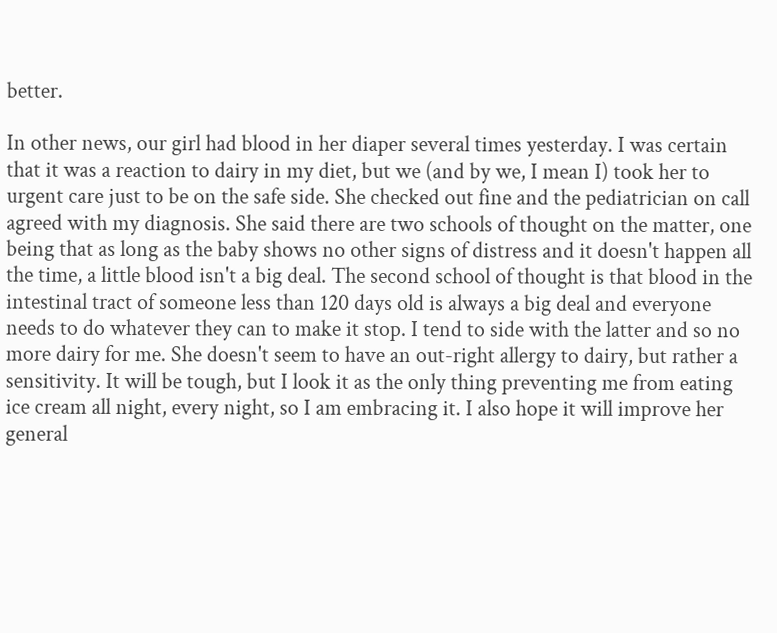better.

In other news, our girl had blood in her diaper several times yesterday. I was certain that it was a reaction to dairy in my diet, but we (and by we, I mean I) took her to urgent care just to be on the safe side. She checked out fine and the pediatrician on call agreed with my diagnosis. She said there are two schools of thought on the matter, one being that as long as the baby shows no other signs of distress and it doesn't happen all the time, a little blood isn't a big deal. The second school of thought is that blood in the intestinal tract of someone less than 120 days old is always a big deal and everyone needs to do whatever they can to make it stop. I tend to side with the latter and so no more dairy for me. She doesn't seem to have an out-right allergy to dairy, but rather a sensitivity. It will be tough, but I look it as the only thing preventing me from eating ice cream all night, every night, so I am embracing it. I also hope it will improve her general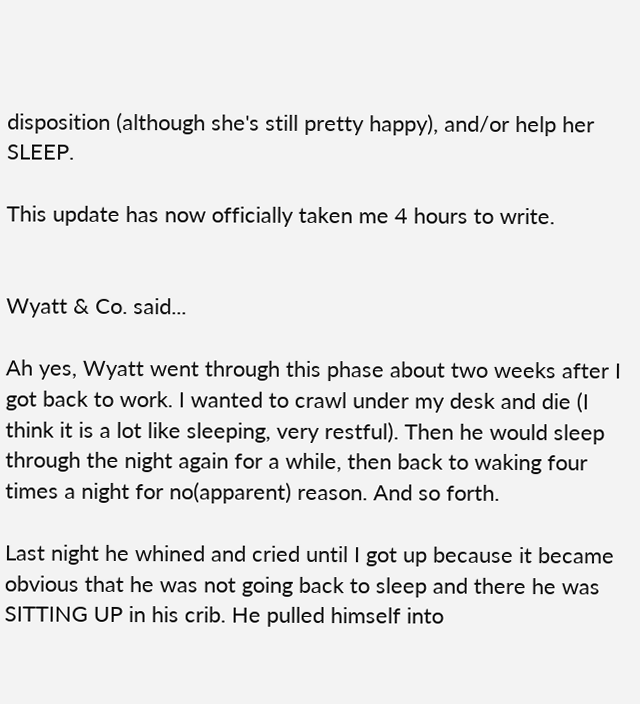disposition (although she's still pretty happy), and/or help her SLEEP.

This update has now officially taken me 4 hours to write.


Wyatt & Co. said...

Ah yes, Wyatt went through this phase about two weeks after I got back to work. I wanted to crawl under my desk and die (I think it is a lot like sleeping, very restful). Then he would sleep through the night again for a while, then back to waking four times a night for no(apparent) reason. And so forth.

Last night he whined and cried until I got up because it became obvious that he was not going back to sleep and there he was SITTING UP in his crib. He pulled himself into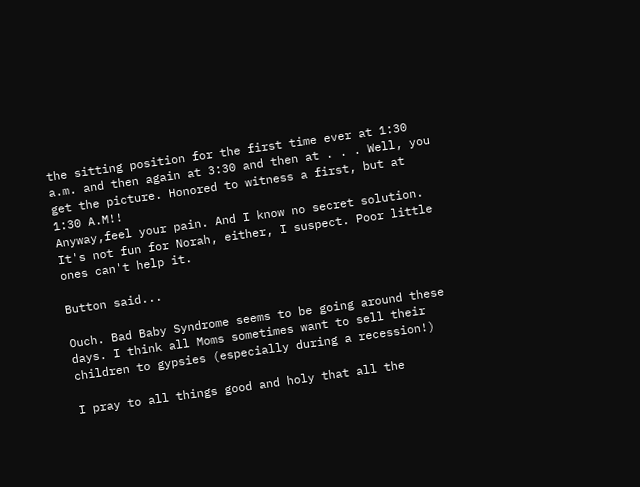the sitting position for the first time ever at 1:30 a.m. and then again at 3:30 and then at . . . Well, you get the picture. Honored to witness a first, but at 1:30 A.M!!
Anyway,feel your pain. And I know no secret solution. It's not fun for Norah, either, I suspect. Poor little ones can't help it.

Button said...

Ouch. Bad Baby Syndrome seems to be going around these days. I think all Moms sometimes want to sell their children to gypsies (especially during a recession!)

I pray to all things good and holy that all the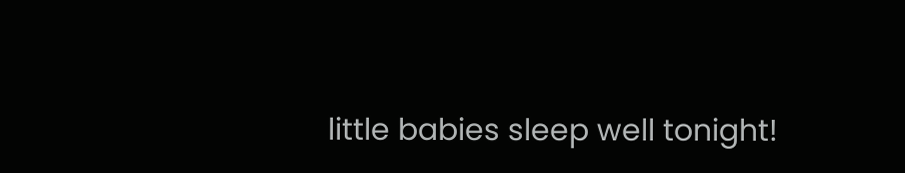little babies sleep well tonight!